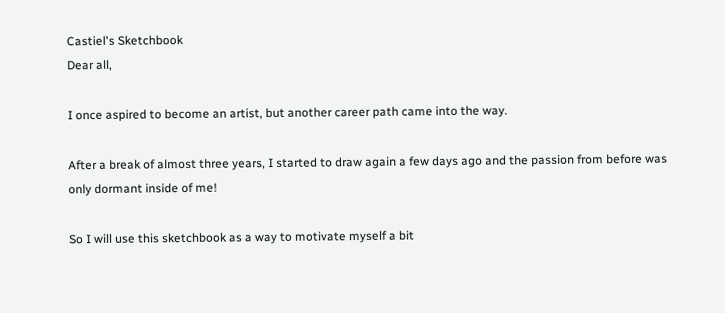Castiel's Sketchbook
Dear all,

I once aspired to become an artist, but another career path came into the way.

After a break of almost three years, I started to draw again a few days ago and the passion from before was only dormant inside of me!

So I will use this sketchbook as a way to motivate myself a bit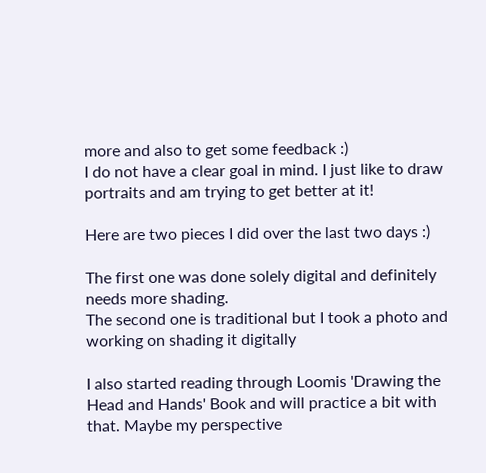more and also to get some feedback :)
I do not have a clear goal in mind. I just like to draw portraits and am trying to get better at it!

Here are two pieces I did over the last two days :)

The first one was done solely digital and definitely needs more shading.
The second one is traditional but I took a photo and working on shading it digitally

I also started reading through Loomis 'Drawing the Head and Hands' Book and will practice a bit with that. Maybe my perspective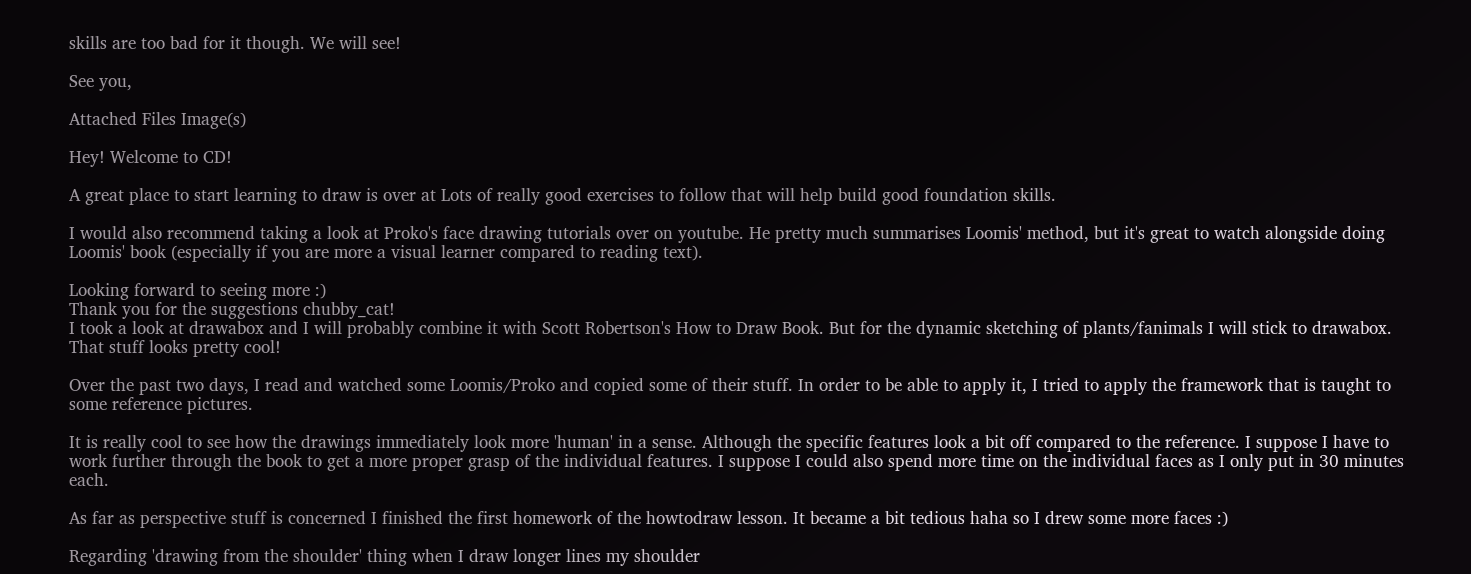skills are too bad for it though. We will see!

See you,

Attached Files Image(s)

Hey! Welcome to CD!

A great place to start learning to draw is over at Lots of really good exercises to follow that will help build good foundation skills.

I would also recommend taking a look at Proko's face drawing tutorials over on youtube. He pretty much summarises Loomis' method, but it's great to watch alongside doing Loomis' book (especially if you are more a visual learner compared to reading text).

Looking forward to seeing more :)
Thank you for the suggestions chubby_cat!
I took a look at drawabox and I will probably combine it with Scott Robertson's How to Draw Book. But for the dynamic sketching of plants/fanimals I will stick to drawabox. That stuff looks pretty cool!

Over the past two days, I read and watched some Loomis/Proko and copied some of their stuff. In order to be able to apply it, I tried to apply the framework that is taught to some reference pictures.

It is really cool to see how the drawings immediately look more 'human' in a sense. Although the specific features look a bit off compared to the reference. I suppose I have to work further through the book to get a more proper grasp of the individual features. I suppose I could also spend more time on the individual faces as I only put in 30 minutes each.

As far as perspective stuff is concerned I finished the first homework of the howtodraw lesson. It became a bit tedious haha so I drew some more faces :)

Regarding 'drawing from the shoulder' thing when I draw longer lines my shoulder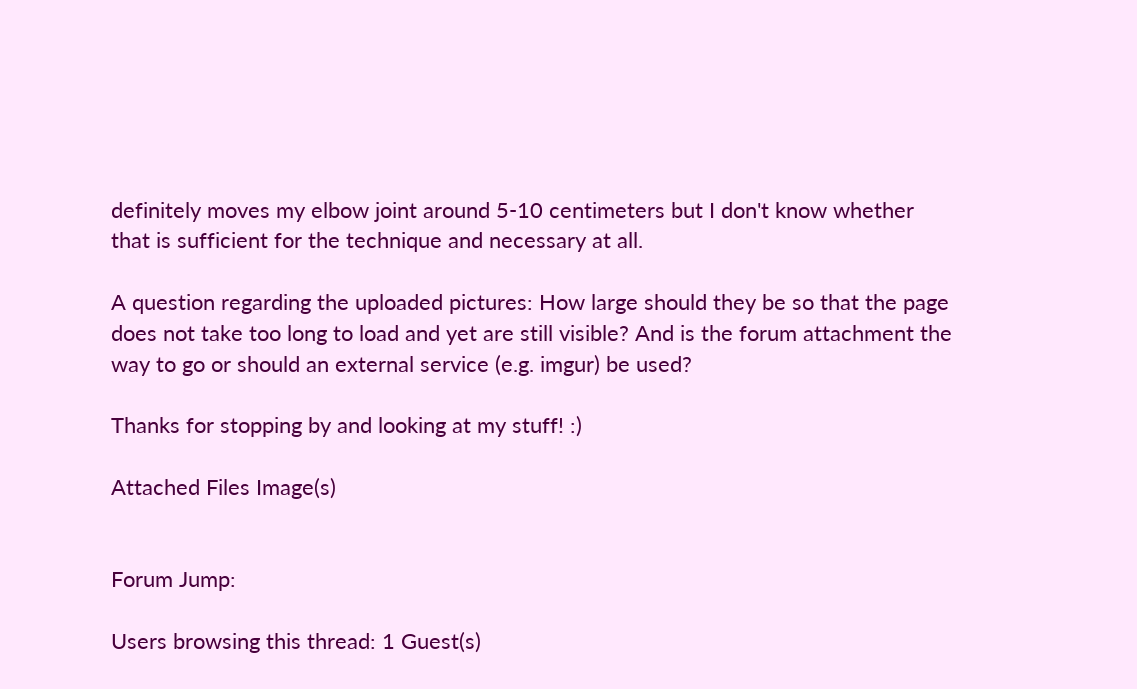definitely moves my elbow joint around 5-10 centimeters but I don't know whether that is sufficient for the technique and necessary at all.

A question regarding the uploaded pictures: How large should they be so that the page does not take too long to load and yet are still visible? And is the forum attachment the way to go or should an external service (e.g. imgur) be used?

Thanks for stopping by and looking at my stuff! :)

Attached Files Image(s)


Forum Jump:

Users browsing this thread: 1 Guest(s)